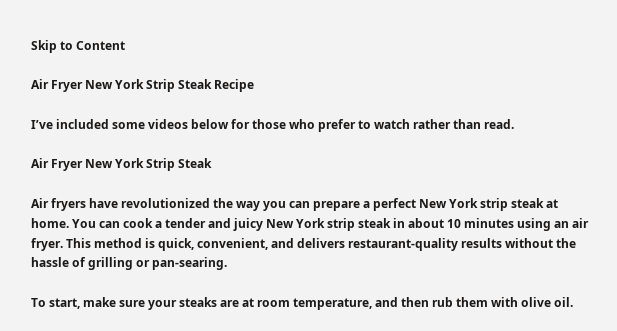Skip to Content

Air Fryer New York Strip Steak Recipe

I’ve included some videos below for those who prefer to watch rather than read.

Air Fryer New York Strip Steak

Air fryers have revolutionized the way you can prepare a perfect New York strip steak at home. You can cook a tender and juicy New York strip steak in about 10 minutes using an air fryer. This method is quick, convenient, and delivers restaurant-quality results without the hassle of grilling or pan-searing.

To start, make sure your steaks are at room temperature, and then rub them with olive oil.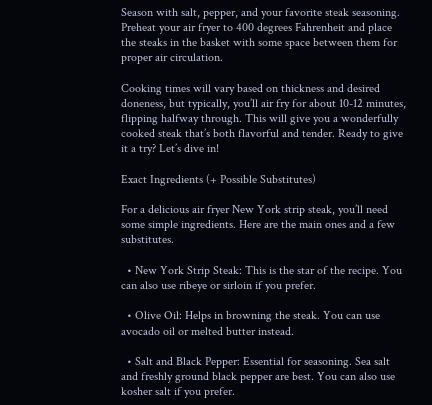Season with salt, pepper, and your favorite steak seasoning. Preheat your air fryer to 400 degrees Fahrenheit and place the steaks in the basket with some space between them for proper air circulation.

Cooking times will vary based on thickness and desired doneness, but typically, you’ll air fry for about 10-12 minutes, flipping halfway through. This will give you a wonderfully cooked steak that’s both flavorful and tender. Ready to give it a try? Let’s dive in!

Exact Ingredients (+ Possible Substitutes)

For a delicious air fryer New York strip steak, you’ll need some simple ingredients. Here are the main ones and a few substitutes.

  • New York Strip Steak: This is the star of the recipe. You can also use ribeye or sirloin if you prefer.

  • Olive Oil: Helps in browning the steak. You can use avocado oil or melted butter instead.

  • Salt and Black Pepper: Essential for seasoning. Sea salt and freshly ground black pepper are best. You can also use kosher salt if you prefer.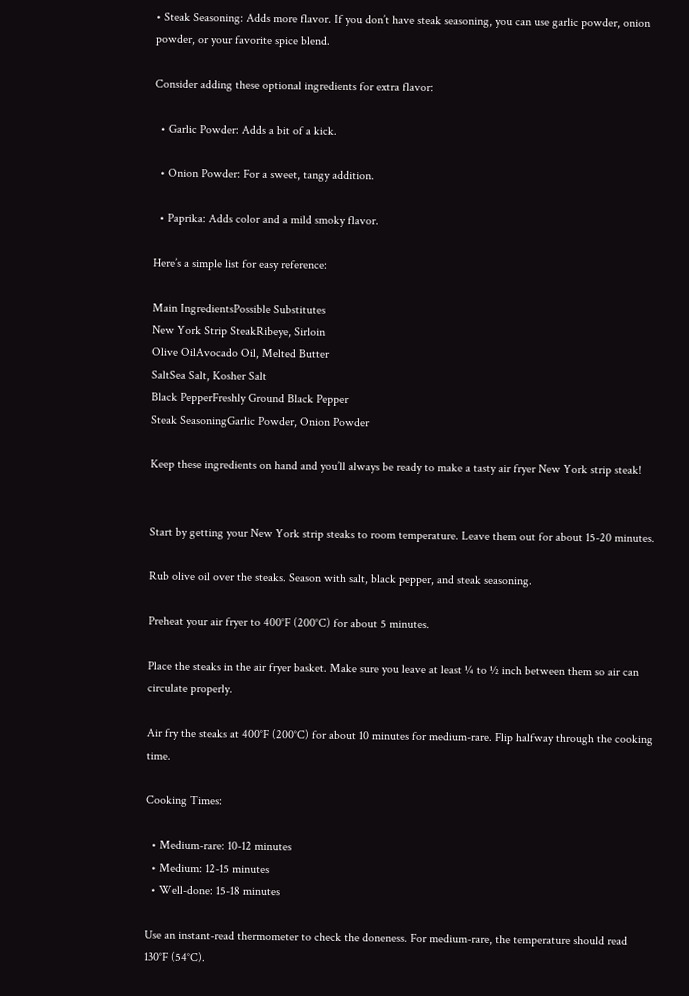• Steak Seasoning: Adds more flavor. If you don’t have steak seasoning, you can use garlic powder, onion powder, or your favorite spice blend.

Consider adding these optional ingredients for extra flavor:

  • Garlic Powder: Adds a bit of a kick.

  • Onion Powder: For a sweet, tangy addition.

  • Paprika: Adds color and a mild smoky flavor.

Here’s a simple list for easy reference:

Main IngredientsPossible Substitutes
New York Strip SteakRibeye, Sirloin
Olive OilAvocado Oil, Melted Butter
SaltSea Salt, Kosher Salt
Black PepperFreshly Ground Black Pepper
Steak SeasoningGarlic Powder, Onion Powder

Keep these ingredients on hand and you’ll always be ready to make a tasty air fryer New York strip steak!


Start by getting your New York strip steaks to room temperature. Leave them out for about 15-20 minutes.

Rub olive oil over the steaks. Season with salt, black pepper, and steak seasoning.

Preheat your air fryer to 400°F (200°C) for about 5 minutes.

Place the steaks in the air fryer basket. Make sure you leave at least ¼ to ½ inch between them so air can circulate properly.

Air fry the steaks at 400°F (200°C) for about 10 minutes for medium-rare. Flip halfway through the cooking time.

Cooking Times:

  • Medium-rare: 10-12 minutes
  • Medium: 12-15 minutes
  • Well-done: 15-18 minutes

Use an instant-read thermometer to check the doneness. For medium-rare, the temperature should read 130°F (54°C).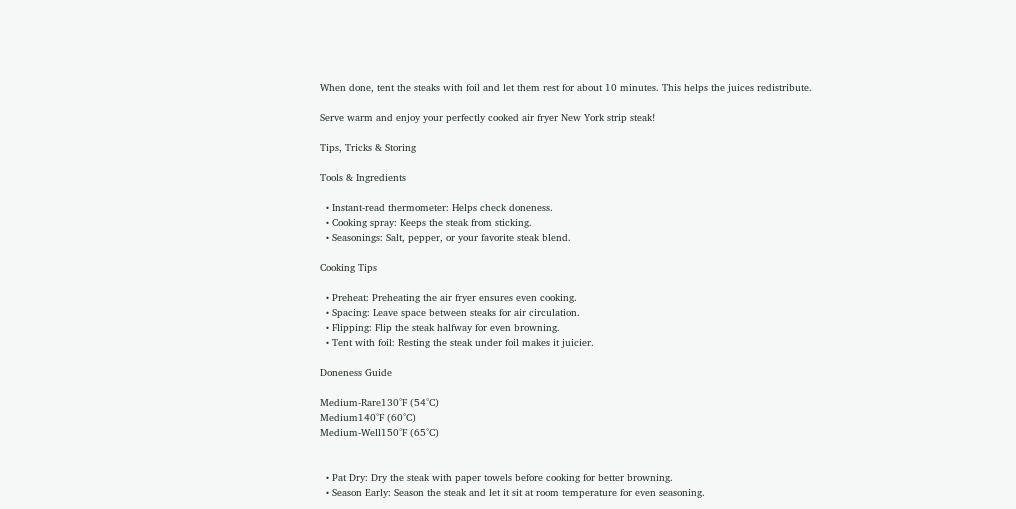When done, tent the steaks with foil and let them rest for about 10 minutes. This helps the juices redistribute.

Serve warm and enjoy your perfectly cooked air fryer New York strip steak!

Tips, Tricks & Storing

Tools & Ingredients

  • Instant-read thermometer: Helps check doneness.
  • Cooking spray: Keeps the steak from sticking.
  • Seasonings: Salt, pepper, or your favorite steak blend.

Cooking Tips

  • Preheat: Preheating the air fryer ensures even cooking.
  • Spacing: Leave space between steaks for air circulation.
  • Flipping: Flip the steak halfway for even browning.
  • Tent with foil: Resting the steak under foil makes it juicier.

Doneness Guide

Medium-Rare130°F (54°C)
Medium140°F (60°C)
Medium-Well150°F (65°C)


  • Pat Dry: Dry the steak with paper towels before cooking for better browning.
  • Season Early: Season the steak and let it sit at room temperature for even seasoning.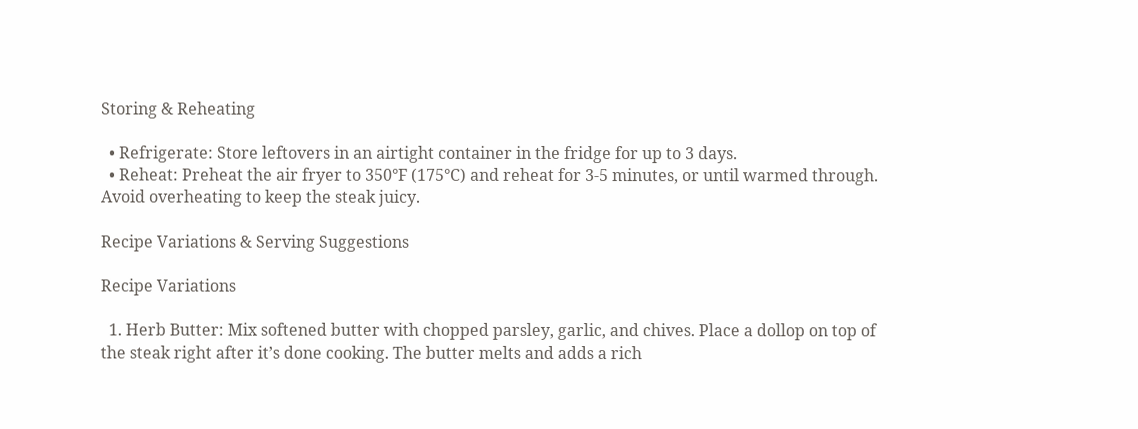Storing & Reheating

  • Refrigerate: Store leftovers in an airtight container in the fridge for up to 3 days.
  • Reheat: Preheat the air fryer to 350°F (175°C) and reheat for 3-5 minutes, or until warmed through. Avoid overheating to keep the steak juicy.

Recipe Variations & Serving Suggestions

Recipe Variations

  1. Herb Butter: Mix softened butter with chopped parsley, garlic, and chives. Place a dollop on top of the steak right after it’s done cooking. The butter melts and adds a rich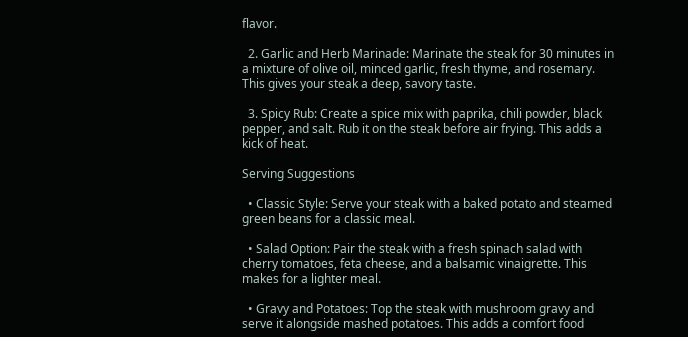flavor.

  2. Garlic and Herb Marinade: Marinate the steak for 30 minutes in a mixture of olive oil, minced garlic, fresh thyme, and rosemary. This gives your steak a deep, savory taste.

  3. Spicy Rub: Create a spice mix with paprika, chili powder, black pepper, and salt. Rub it on the steak before air frying. This adds a kick of heat.

Serving Suggestions

  • Classic Style: Serve your steak with a baked potato and steamed green beans for a classic meal.

  • Salad Option: Pair the steak with a fresh spinach salad with cherry tomatoes, feta cheese, and a balsamic vinaigrette. This makes for a lighter meal.

  • Gravy and Potatoes: Top the steak with mushroom gravy and serve it alongside mashed potatoes. This adds a comfort food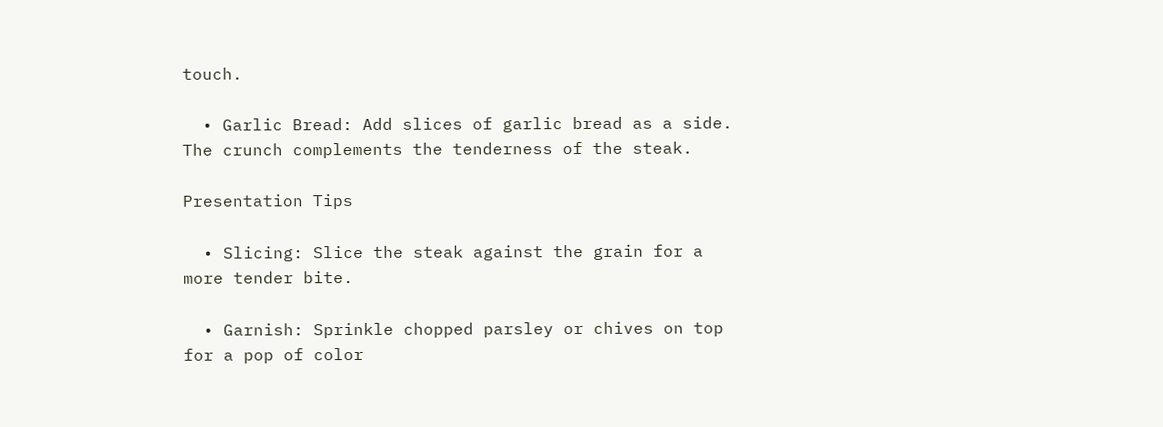touch.

  • Garlic Bread: Add slices of garlic bread as a side. The crunch complements the tenderness of the steak.

Presentation Tips

  • Slicing: Slice the steak against the grain for a more tender bite.

  • Garnish: Sprinkle chopped parsley or chives on top for a pop of color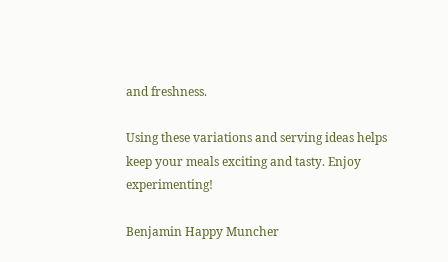and freshness.

Using these variations and serving ideas helps keep your meals exciting and tasty. Enjoy experimenting!

Benjamin Happy Muncher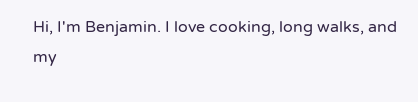Hi, I'm Benjamin. I love cooking, long walks, and my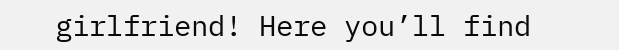girlfriend! Here you’ll find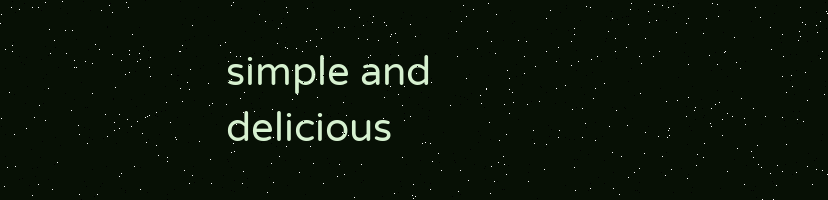simple and delicious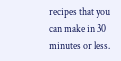recipes that you can make in 30 minutes or less.